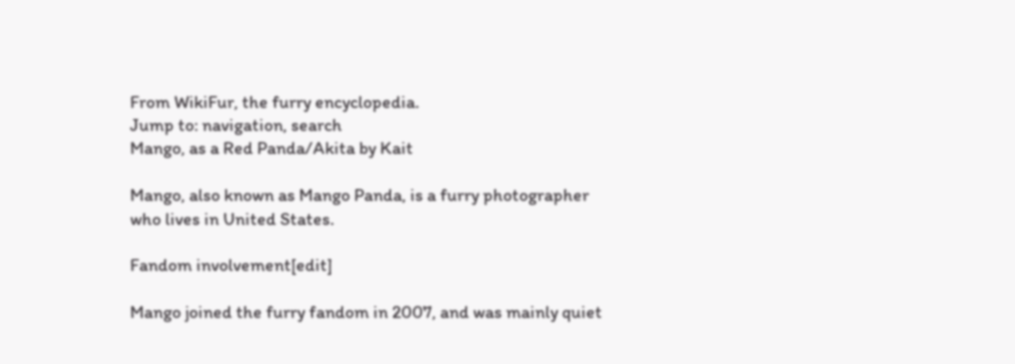From WikiFur, the furry encyclopedia.
Jump to: navigation, search
Mango, as a Red Panda/Akita by Kait

Mango, also known as Mango Panda, is a furry photographer who lives in United States.

Fandom involvement[edit]

Mango joined the furry fandom in 2007, and was mainly quiet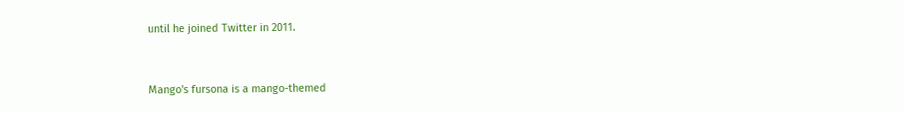until he joined Twitter in 2011.


Mango's fursona is a mango-themed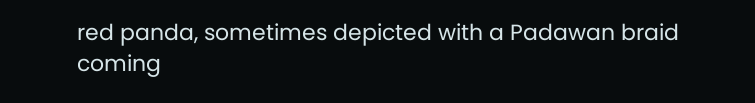red panda, sometimes depicted with a Padawan braid coming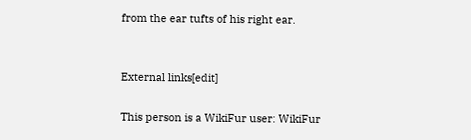from the ear tufts of his right ear.


External links[edit]

This person is a WikiFur user: WikiFur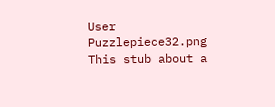User
Puzzlepiece32.png This stub about a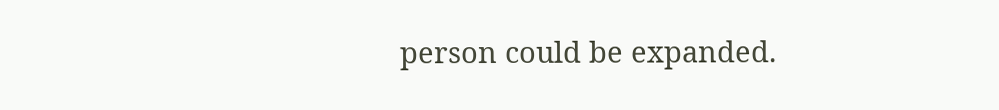person could be expanded.